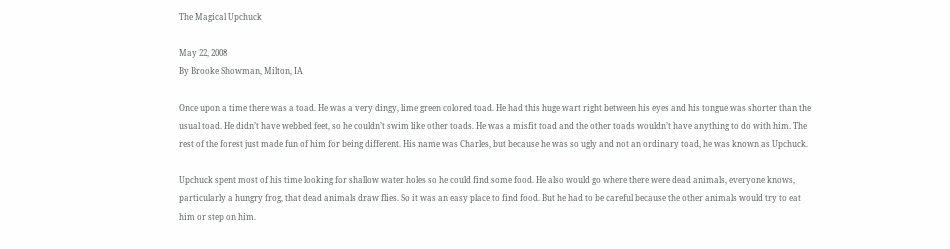The Magical Upchuck

May 22, 2008
By Brooke Showman, Milton, IA

Once upon a time there was a toad. He was a very dingy, lime green colored toad. He had this huge wart right between his eyes and his tongue was shorter than the usual toad. He didn’t have webbed feet, so he couldn’t swim like other toads. He was a misfit toad and the other toads wouldn’t have anything to do with him. The rest of the forest just made fun of him for being different. His name was Charles, but because he was so ugly and not an ordinary toad, he was known as Upchuck.

Upchuck spent most of his time looking for shallow water holes so he could find some food. He also would go where there were dead animals, everyone knows, particularly a hungry frog, that dead animals draw flies. So it was an easy place to find food. But he had to be careful because the other animals would try to eat him or step on him.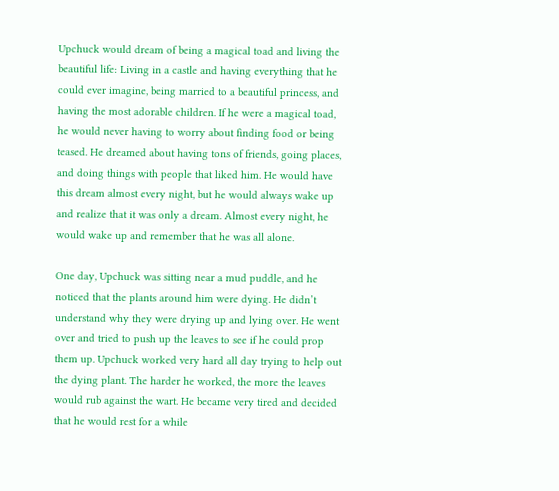Upchuck would dream of being a magical toad and living the beautiful life: Living in a castle and having everything that he could ever imagine, being married to a beautiful princess, and having the most adorable children. If he were a magical toad, he would never having to worry about finding food or being teased. He dreamed about having tons of friends, going places, and doing things with people that liked him. He would have this dream almost every night, but he would always wake up and realize that it was only a dream. Almost every night, he would wake up and remember that he was all alone.

One day, Upchuck was sitting near a mud puddle, and he noticed that the plants around him were dying. He didn’t understand why they were drying up and lying over. He went over and tried to push up the leaves to see if he could prop them up. Upchuck worked very hard all day trying to help out the dying plant. The harder he worked, the more the leaves would rub against the wart. He became very tired and decided that he would rest for a while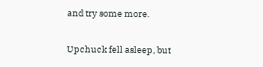and try some more.

Upchuck fell asleep, but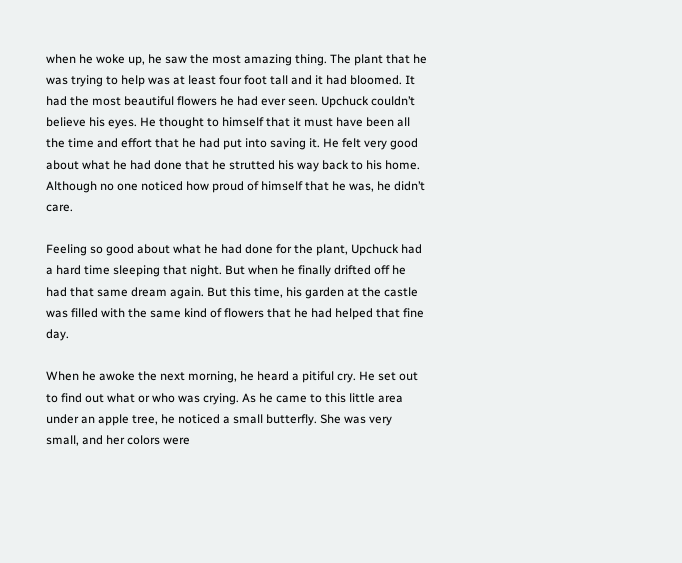when he woke up, he saw the most amazing thing. The plant that he was trying to help was at least four foot tall and it had bloomed. It had the most beautiful flowers he had ever seen. Upchuck couldn’t believe his eyes. He thought to himself that it must have been all the time and effort that he had put into saving it. He felt very good about what he had done that he strutted his way back to his home. Although no one noticed how proud of himself that he was, he didn’t care.

Feeling so good about what he had done for the plant, Upchuck had a hard time sleeping that night. But when he finally drifted off he had that same dream again. But this time, his garden at the castle was filled with the same kind of flowers that he had helped that fine day.

When he awoke the next morning, he heard a pitiful cry. He set out to find out what or who was crying. As he came to this little area under an apple tree, he noticed a small butterfly. She was very small, and her colors were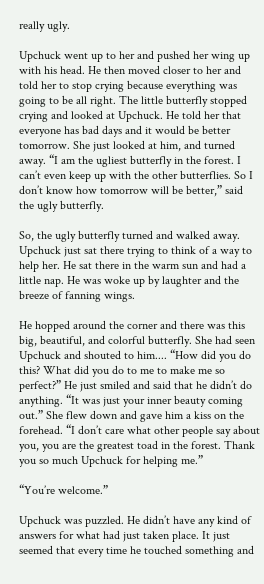really ugly.

Upchuck went up to her and pushed her wing up with his head. He then moved closer to her and told her to stop crying because everything was going to be all right. The little butterfly stopped crying and looked at Upchuck. He told her that everyone has bad days and it would be better tomorrow. She just looked at him, and turned away. “I am the ugliest butterfly in the forest. I can’t even keep up with the other butterflies. So I don’t know how tomorrow will be better,” said the ugly butterfly.

So, the ugly butterfly turned and walked away. Upchuck just sat there trying to think of a way to help her. He sat there in the warm sun and had a little nap. He was woke up by laughter and the breeze of fanning wings.

He hopped around the corner and there was this big, beautiful, and colorful butterfly. She had seen Upchuck and shouted to him.... “How did you do this? What did you do to me to make me so perfect?” He just smiled and said that he didn’t do anything. “It was just your inner beauty coming out.” She flew down and gave him a kiss on the forehead. “I don’t care what other people say about you, you are the greatest toad in the forest. Thank you so much Upchuck for helping me.”

“You’re welcome.”

Upchuck was puzzled. He didn’t have any kind of answers for what had just taken place. It just seemed that every time he touched something and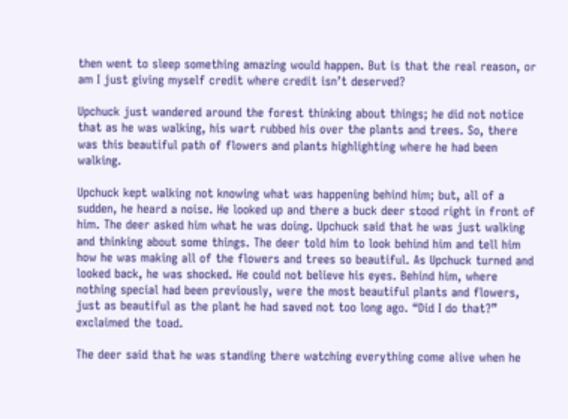then went to sleep something amazing would happen. But is that the real reason, or am I just giving myself credit where credit isn’t deserved?

Upchuck just wandered around the forest thinking about things; he did not notice that as he was walking, his wart rubbed his over the plants and trees. So, there was this beautiful path of flowers and plants highlighting where he had been walking.

Upchuck kept walking not knowing what was happening behind him; but, all of a sudden, he heard a noise. He looked up and there a buck deer stood right in front of him. The deer asked him what he was doing. Upchuck said that he was just walking and thinking about some things. The deer told him to look behind him and tell him how he was making all of the flowers and trees so beautiful. As Upchuck turned and looked back, he was shocked. He could not believe his eyes. Behind him, where nothing special had been previously, were the most beautiful plants and flowers, just as beautiful as the plant he had saved not too long ago. “Did I do that?” exclaimed the toad.

The deer said that he was standing there watching everything come alive when he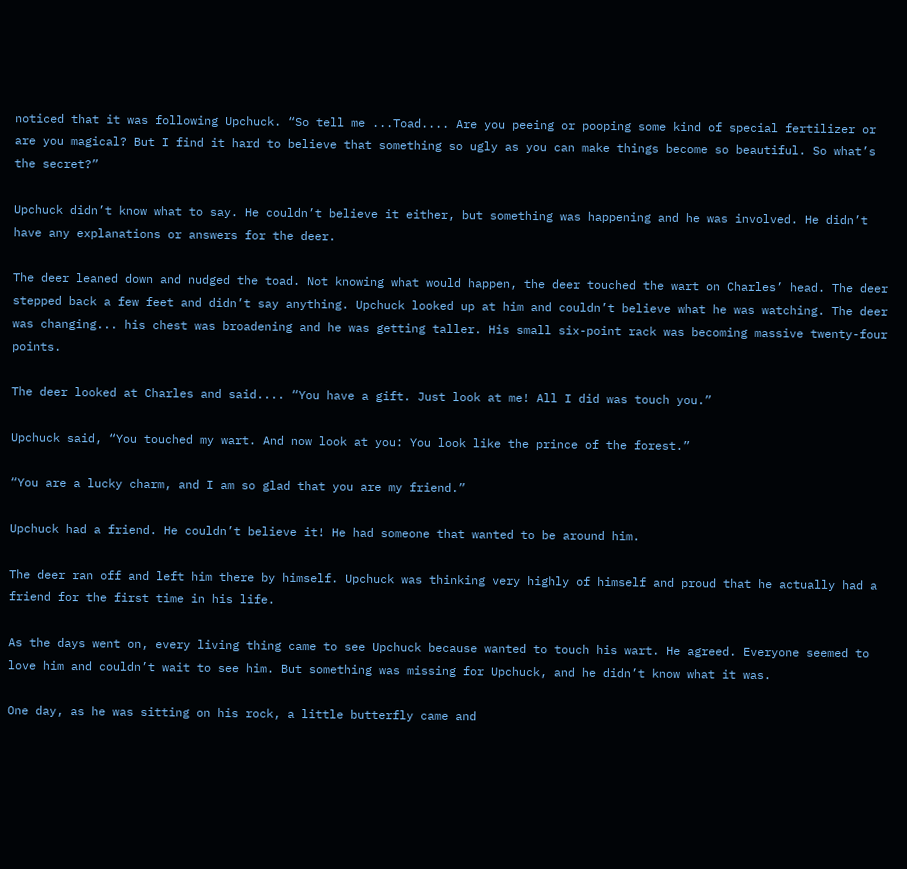noticed that it was following Upchuck. “So tell me ...Toad.... Are you peeing or pooping some kind of special fertilizer or are you magical? But I find it hard to believe that something so ugly as you can make things become so beautiful. So what’s the secret?”

Upchuck didn’t know what to say. He couldn’t believe it either, but something was happening and he was involved. He didn’t have any explanations or answers for the deer.

The deer leaned down and nudged the toad. Not knowing what would happen, the deer touched the wart on Charles’ head. The deer stepped back a few feet and didn’t say anything. Upchuck looked up at him and couldn’t believe what he was watching. The deer was changing... his chest was broadening and he was getting taller. His small six-point rack was becoming massive twenty-four points.

The deer looked at Charles and said.... “You have a gift. Just look at me! All I did was touch you.”

Upchuck said, “You touched my wart. And now look at you: You look like the prince of the forest.”

“You are a lucky charm, and I am so glad that you are my friend.”

Upchuck had a friend. He couldn’t believe it! He had someone that wanted to be around him.

The deer ran off and left him there by himself. Upchuck was thinking very highly of himself and proud that he actually had a friend for the first time in his life.

As the days went on, every living thing came to see Upchuck because wanted to touch his wart. He agreed. Everyone seemed to love him and couldn’t wait to see him. But something was missing for Upchuck, and he didn’t know what it was.

One day, as he was sitting on his rock, a little butterfly came and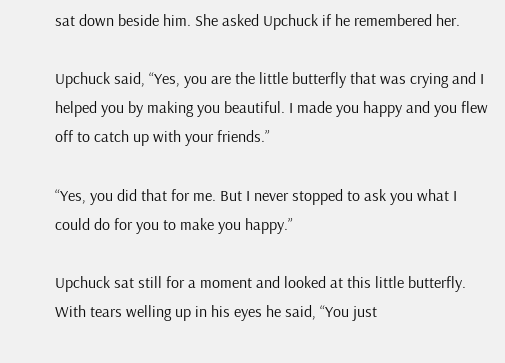sat down beside him. She asked Upchuck if he remembered her.

Upchuck said, “Yes, you are the little butterfly that was crying and I helped you by making you beautiful. I made you happy and you flew off to catch up with your friends.”

“Yes, you did that for me. But I never stopped to ask you what I could do for you to make you happy.”

Upchuck sat still for a moment and looked at this little butterfly. With tears welling up in his eyes he said, “You just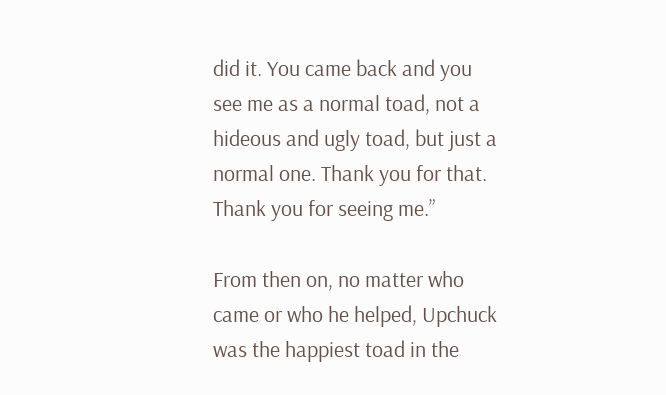did it. You came back and you see me as a normal toad, not a hideous and ugly toad, but just a normal one. Thank you for that. Thank you for seeing me.”

From then on, no matter who came or who he helped, Upchuck was the happiest toad in the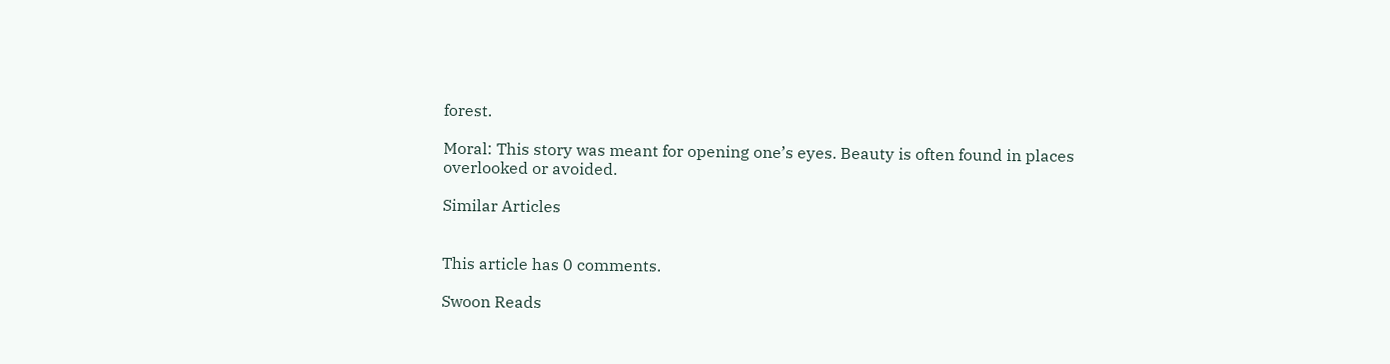forest.

Moral: This story was meant for opening one’s eyes. Beauty is often found in places overlooked or avoided.

Similar Articles


This article has 0 comments.

Swoon Reads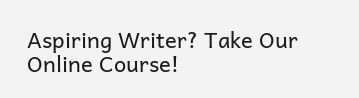Aspiring Writer? Take Our Online Course!